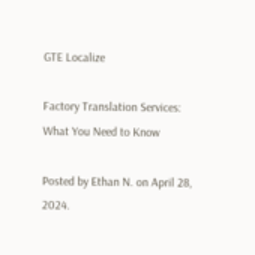GTE Localize

Factory Translation Services: What You Need to Know

Posted by Ethan N. on April 28, 2024.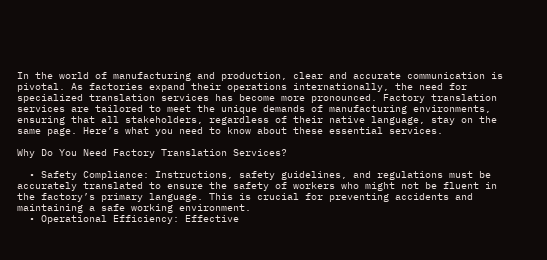In the world of manufacturing and production, clear and accurate communication is pivotal. As factories expand their operations internationally, the need for specialized translation services has become more pronounced. Factory translation services are tailored to meet the unique demands of manufacturing environments, ensuring that all stakeholders, regardless of their native language, stay on the same page. Here’s what you need to know about these essential services.

Why Do You Need Factory Translation Services?

  • Safety Compliance: Instructions, safety guidelines, and regulations must be accurately translated to ensure the safety of workers who might not be fluent in the factory’s primary language. This is crucial for preventing accidents and maintaining a safe working environment.
  • Operational Efficiency: Effective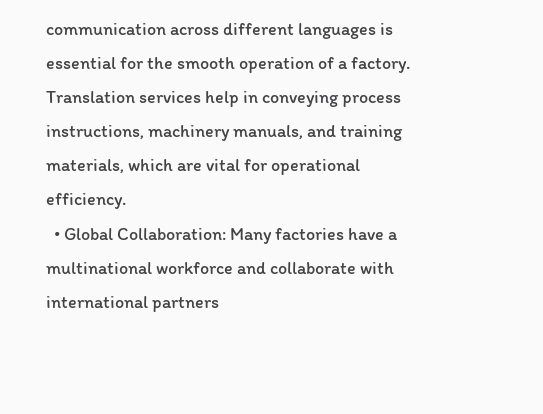communication across different languages is essential for the smooth operation of a factory. Translation services help in conveying process instructions, machinery manuals, and training materials, which are vital for operational efficiency.
  • Global Collaboration: Many factories have a multinational workforce and collaborate with international partners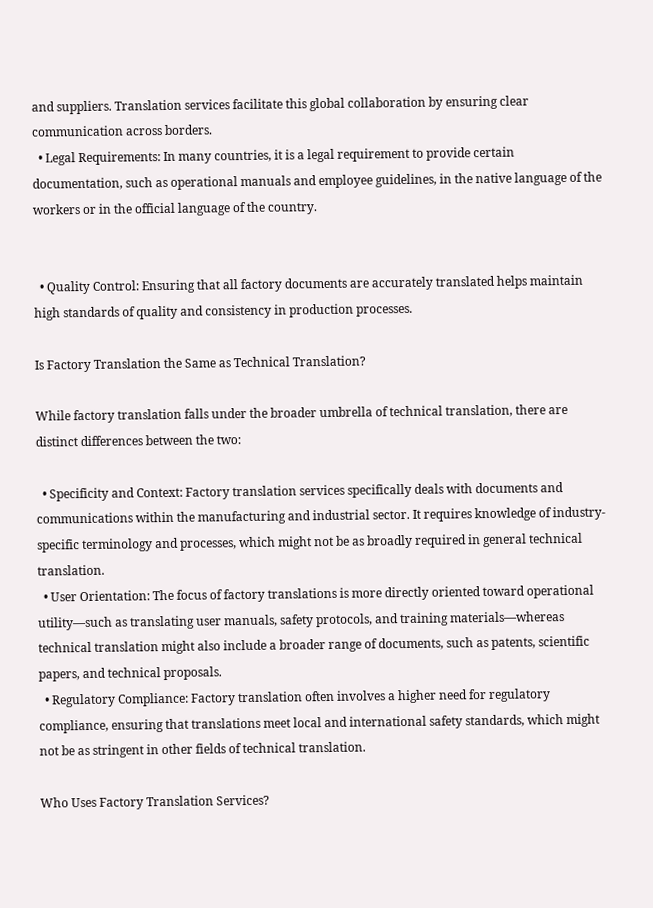and suppliers. Translation services facilitate this global collaboration by ensuring clear communication across borders.
  • Legal Requirements: In many countries, it is a legal requirement to provide certain documentation, such as operational manuals and employee guidelines, in the native language of the workers or in the official language of the country.


  • Quality Control: Ensuring that all factory documents are accurately translated helps maintain high standards of quality and consistency in production processes.

Is Factory Translation the Same as Technical Translation?

While factory translation falls under the broader umbrella of technical translation, there are distinct differences between the two:

  • Specificity and Context: Factory translation services specifically deals with documents and communications within the manufacturing and industrial sector. It requires knowledge of industry-specific terminology and processes, which might not be as broadly required in general technical translation.
  • User Orientation: The focus of factory translations is more directly oriented toward operational utility—such as translating user manuals, safety protocols, and training materials—whereas technical translation might also include a broader range of documents, such as patents, scientific papers, and technical proposals.
  • Regulatory Compliance: Factory translation often involves a higher need for regulatory compliance, ensuring that translations meet local and international safety standards, which might not be as stringent in other fields of technical translation.

Who Uses Factory Translation Services?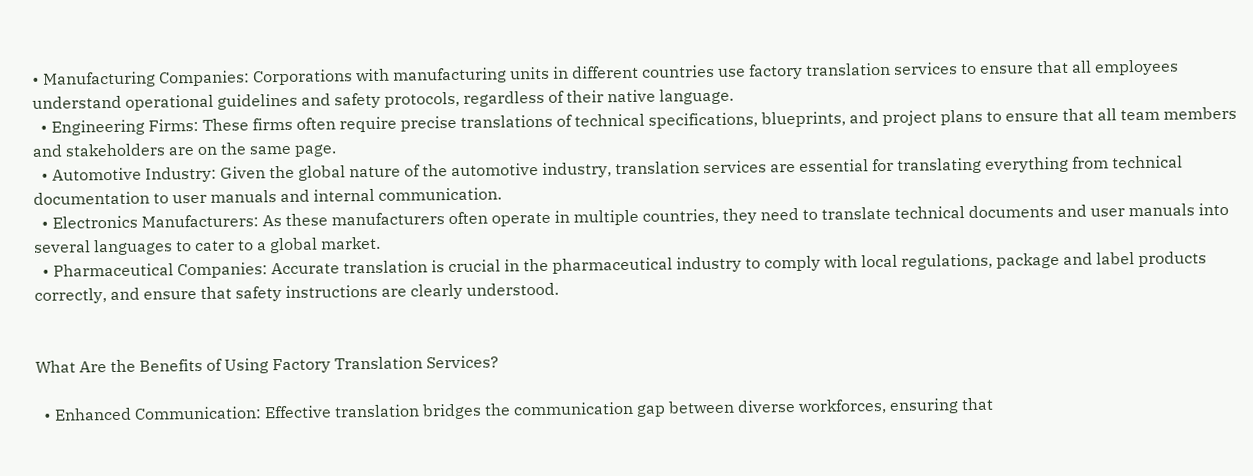• Manufacturing Companies: Corporations with manufacturing units in different countries use factory translation services to ensure that all employees understand operational guidelines and safety protocols, regardless of their native language.
  • Engineering Firms: These firms often require precise translations of technical specifications, blueprints, and project plans to ensure that all team members and stakeholders are on the same page.
  • Automotive Industry: Given the global nature of the automotive industry, translation services are essential for translating everything from technical documentation to user manuals and internal communication.
  • Electronics Manufacturers: As these manufacturers often operate in multiple countries, they need to translate technical documents and user manuals into several languages to cater to a global market.
  • Pharmaceutical Companies: Accurate translation is crucial in the pharmaceutical industry to comply with local regulations, package and label products correctly, and ensure that safety instructions are clearly understood.


What Are the Benefits of Using Factory Translation Services?

  • Enhanced Communication: Effective translation bridges the communication gap between diverse workforces, ensuring that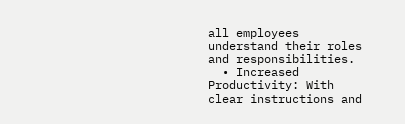all employees understand their roles and responsibilities.
  • Increased Productivity: With clear instructions and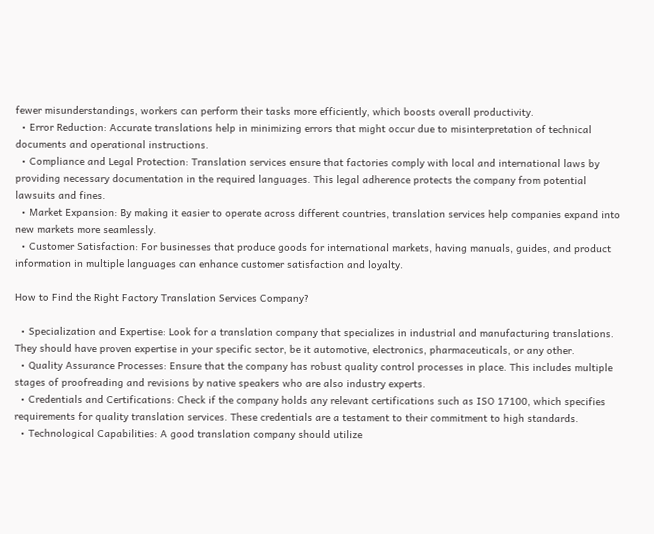fewer misunderstandings, workers can perform their tasks more efficiently, which boosts overall productivity.
  • Error Reduction: Accurate translations help in minimizing errors that might occur due to misinterpretation of technical documents and operational instructions.
  • Compliance and Legal Protection: Translation services ensure that factories comply with local and international laws by providing necessary documentation in the required languages. This legal adherence protects the company from potential lawsuits and fines.
  • Market Expansion: By making it easier to operate across different countries, translation services help companies expand into new markets more seamlessly.
  • Customer Satisfaction: For businesses that produce goods for international markets, having manuals, guides, and product information in multiple languages can enhance customer satisfaction and loyalty.

How to Find the Right Factory Translation Services Company?

  • Specialization and Expertise: Look for a translation company that specializes in industrial and manufacturing translations. They should have proven expertise in your specific sector, be it automotive, electronics, pharmaceuticals, or any other.
  • Quality Assurance Processes: Ensure that the company has robust quality control processes in place. This includes multiple stages of proofreading and revisions by native speakers who are also industry experts.
  • Credentials and Certifications: Check if the company holds any relevant certifications such as ISO 17100, which specifies requirements for quality translation services. These credentials are a testament to their commitment to high standards.
  • Technological Capabilities: A good translation company should utilize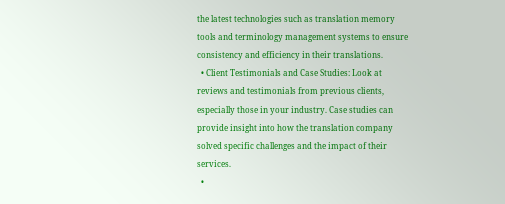the latest technologies such as translation memory tools and terminology management systems to ensure consistency and efficiency in their translations.
  • Client Testimonials and Case Studies: Look at reviews and testimonials from previous clients, especially those in your industry. Case studies can provide insight into how the translation company solved specific challenges and the impact of their services.
  •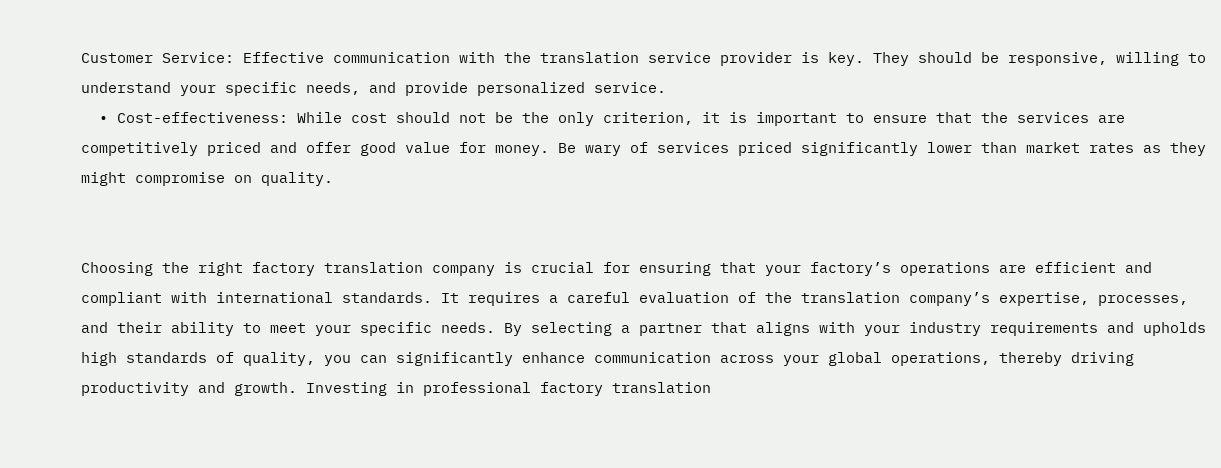Customer Service: Effective communication with the translation service provider is key. They should be responsive, willing to understand your specific needs, and provide personalized service.
  • Cost-effectiveness: While cost should not be the only criterion, it is important to ensure that the services are competitively priced and offer good value for money. Be wary of services priced significantly lower than market rates as they might compromise on quality.


Choosing the right factory translation company is crucial for ensuring that your factory’s operations are efficient and compliant with international standards. It requires a careful evaluation of the translation company’s expertise, processes, and their ability to meet your specific needs. By selecting a partner that aligns with your industry requirements and upholds high standards of quality, you can significantly enhance communication across your global operations, thereby driving productivity and growth. Investing in professional factory translation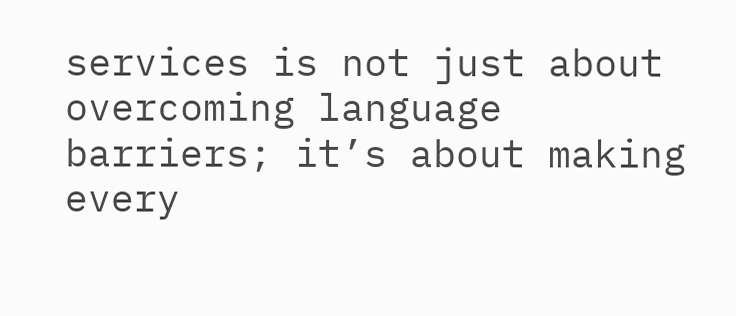services is not just about overcoming language barriers; it’s about making every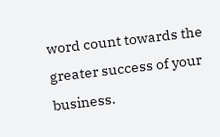word count towards the greater success of your business.